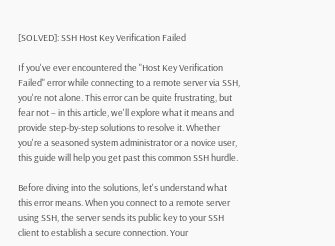[SOLVED]: SSH Host Key Verification Failed

If you've ever encountered the "Host Key Verification Failed" error while connecting to a remote server via SSH, you're not alone. This error can be quite frustrating, but fear not – in this article, we'll explore what it means and provide step-by-step solutions to resolve it. Whether you're a seasoned system administrator or a novice user, this guide will help you get past this common SSH hurdle.

Before diving into the solutions, let's understand what this error means. When you connect to a remote server using SSH, the server sends its public key to your SSH client to establish a secure connection. Your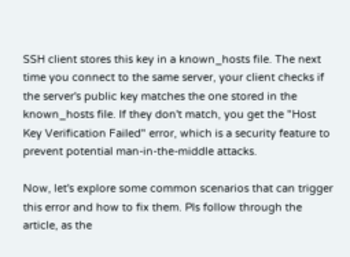SSH client stores this key in a known_hosts file. The next time you connect to the same server, your client checks if the server's public key matches the one stored in the known_hosts file. If they don't match, you get the "Host Key Verification Failed" error, which is a security feature to prevent potential man-in-the-middle attacks.

Now, let's explore some common scenarios that can trigger this error and how to fix them. Pls follow through the article, as the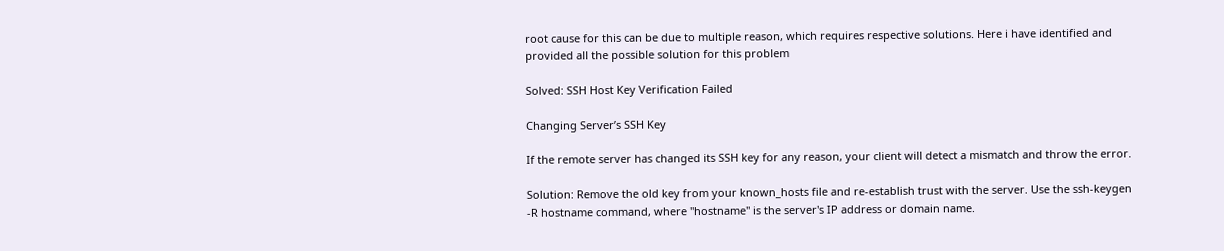root cause for this can be due to multiple reason, which requires respective solutions. Here i have identified and provided all the possible solution for this problem

Solved: SSH Host Key Verification Failed

Changing Server’s SSH Key

If the remote server has changed its SSH key for any reason, your client will detect a mismatch and throw the error.

Solution: Remove the old key from your known_hosts file and re-establish trust with the server. Use the ssh-keygen -R hostname command, where "hostname" is the server's IP address or domain name.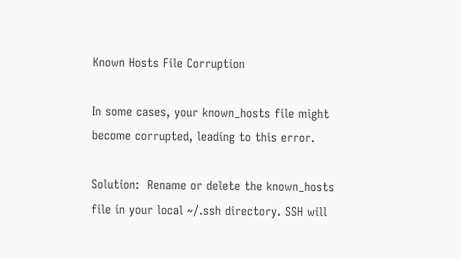Known Hosts File Corruption

In some cases, your known_hosts file might become corrupted, leading to this error.

Solution:  Rename or delete the known_hosts file in your local ~/.ssh directory. SSH will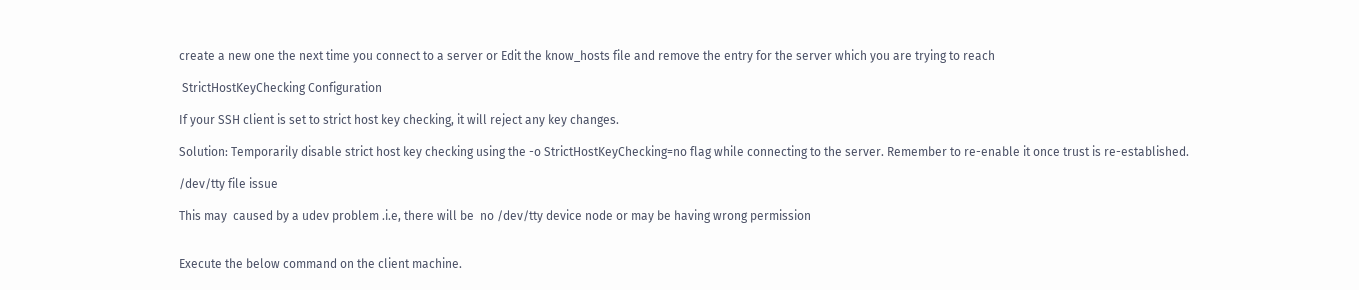create a new one the next time you connect to a server or Edit the know_hosts file and remove the entry for the server which you are trying to reach

 StrictHostKeyChecking Configuration

If your SSH client is set to strict host key checking, it will reject any key changes.

Solution: Temporarily disable strict host key checking using the -o StrictHostKeyChecking=no flag while connecting to the server. Remember to re-enable it once trust is re-established.

/dev/tty file issue

This may  caused by a udev problem .i.e, there will be  no /dev/tty device node or may be having wrong permission


Execute the below command on the client machine.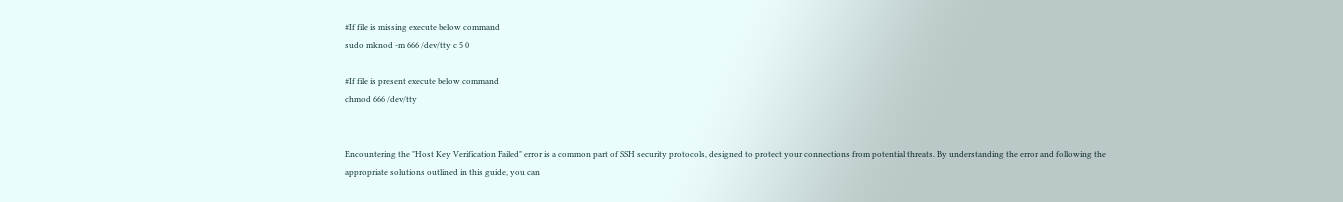#If file is missing execute below command
sudo mknod -m 666 /dev/tty c 5 0

#If file is present execute below command
chmod 666 /dev/tty


Encountering the "Host Key Verification Failed" error is a common part of SSH security protocols, designed to protect your connections from potential threats. By understanding the error and following the appropriate solutions outlined in this guide, you can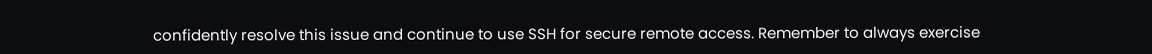confidently resolve this issue and continue to use SSH for secure remote access. Remember to always exercise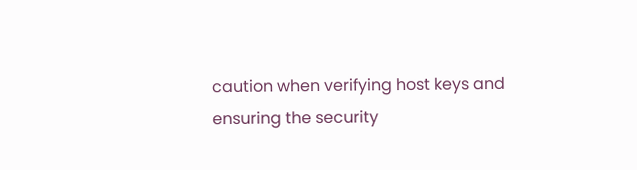caution when verifying host keys and ensuring the security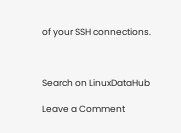of your SSH connections.



Search on LinuxDataHub

Leave a Comment